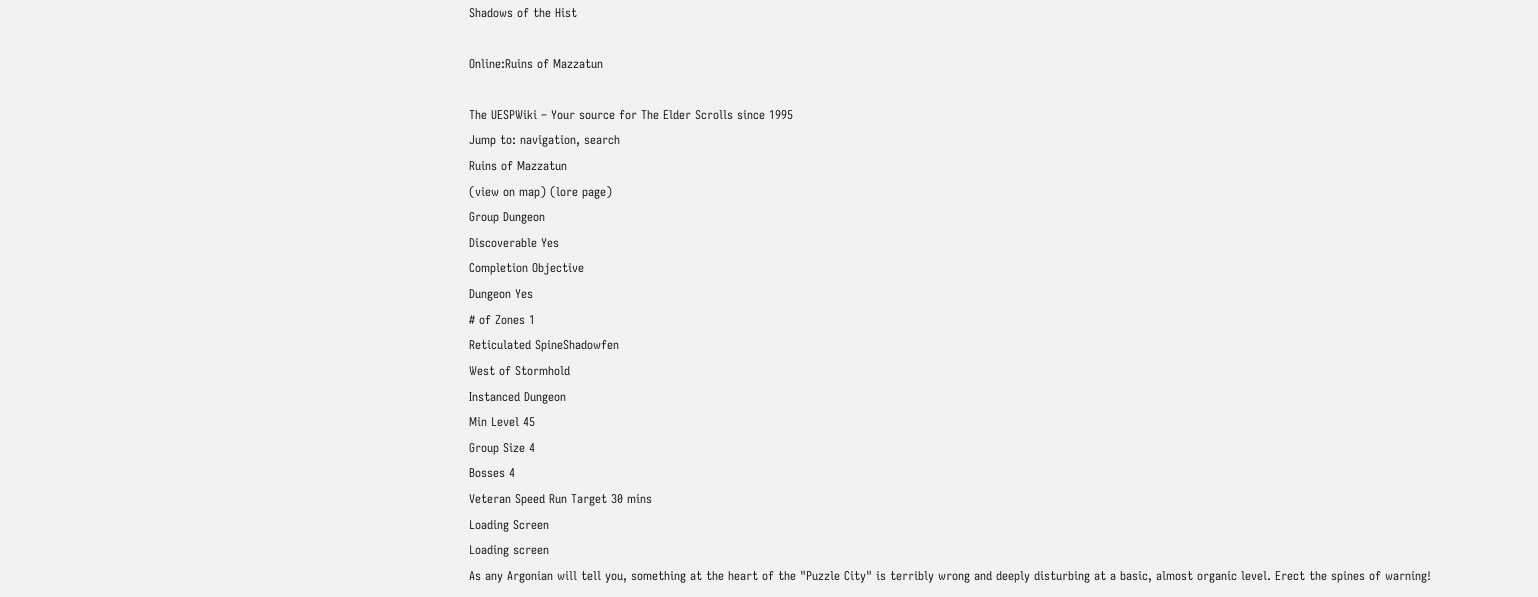Shadows of the Hist

Online:Ruins of Mazzatun

The UESPWiki – Your source for The Elder Scrolls since 1995
Jump to: navigation, search
Ruins of Mazzatun
(view on map) (lore page)
Group Dungeon
Discoverable Yes
Completion Objective
Dungeon Yes
# of Zones 1
Reticulated SpineShadowfen
West of Stormhold
Instanced Dungeon
Min Level 45
Group Size 4
Bosses 4
Veteran Speed Run Target 30 mins
Loading Screen
Loading screen
As any Argonian will tell you, something at the heart of the "Puzzle City" is terribly wrong and deeply disturbing at a basic, almost organic level. Erect the spines of warning!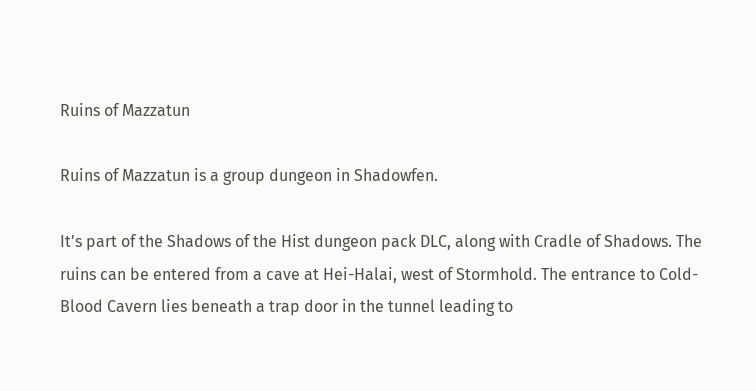Ruins of Mazzatun

Ruins of Mazzatun is a group dungeon in Shadowfen.

It's part of the Shadows of the Hist dungeon pack DLC, along with Cradle of Shadows. The ruins can be entered from a cave at Hei-Halai, west of Stormhold. The entrance to Cold-Blood Cavern lies beneath a trap door in the tunnel leading to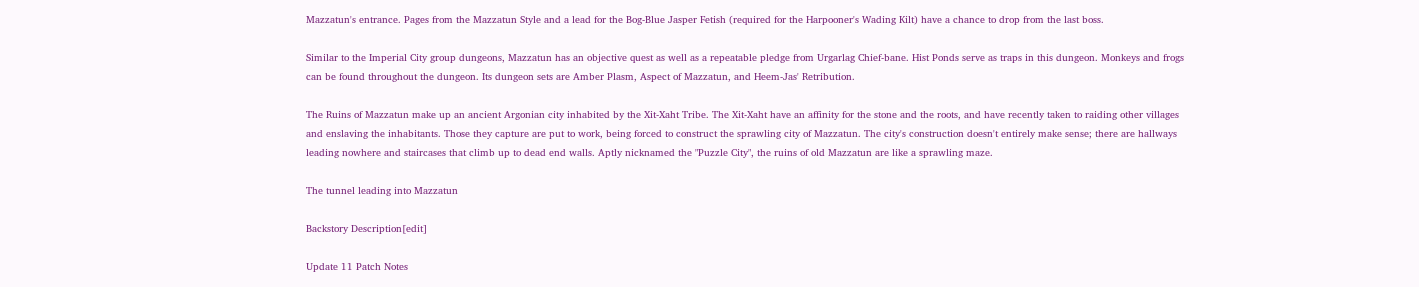Mazzatun's entrance. Pages from the Mazzatun Style and a lead for the Bog-Blue Jasper Fetish (required for the Harpooner's Wading Kilt) have a chance to drop from the last boss.

Similar to the Imperial City group dungeons, Mazzatun has an objective quest as well as a repeatable pledge from Urgarlag Chief-bane. Hist Ponds serve as traps in this dungeon. Monkeys and frogs can be found throughout the dungeon. Its dungeon sets are Amber Plasm, Aspect of Mazzatun, and Heem-Jas' Retribution.

The Ruins of Mazzatun make up an ancient Argonian city inhabited by the Xit-Xaht Tribe. The Xit-Xaht have an affinity for the stone and the roots, and have recently taken to raiding other villages and enslaving the inhabitants. Those they capture are put to work, being forced to construct the sprawling city of Mazzatun. The city's construction doesn't entirely make sense; there are hallways leading nowhere and staircases that climb up to dead end walls. Aptly nicknamed the "Puzzle City", the ruins of old Mazzatun are like a sprawling maze.

The tunnel leading into Mazzatun

Backstory Description[edit]

Update 11 Patch Notes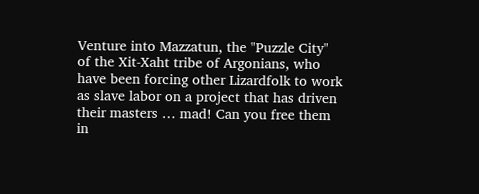Venture into Mazzatun, the "Puzzle City" of the Xit-Xaht tribe of Argonians, who have been forcing other Lizardfolk to work as slave labor on a project that has driven their masters … mad! Can you free them in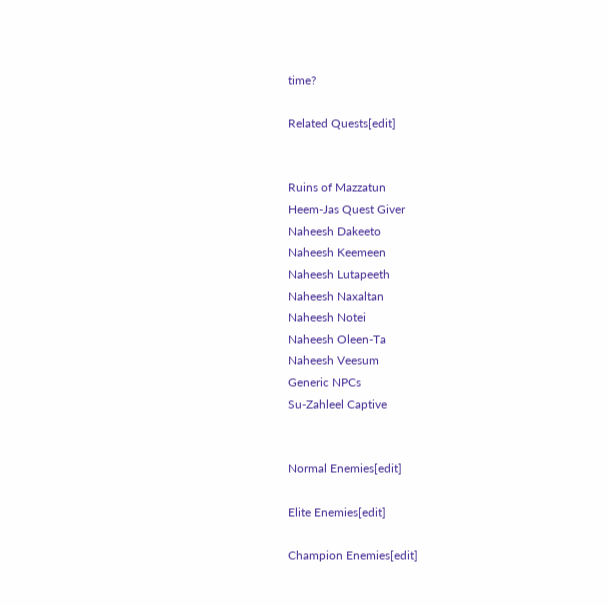time?

Related Quests[edit]


Ruins of Mazzatun
Heem-Jas Quest Giver
Naheesh Dakeeto
Naheesh Keemeen
Naheesh Lutapeeth
Naheesh Naxaltan
Naheesh Notei
Naheesh Oleen-Ta
Naheesh Veesum
Generic NPCs
Su-Zahleel Captive


Normal Enemies[edit]

Elite Enemies[edit]

Champion Enemies[edit]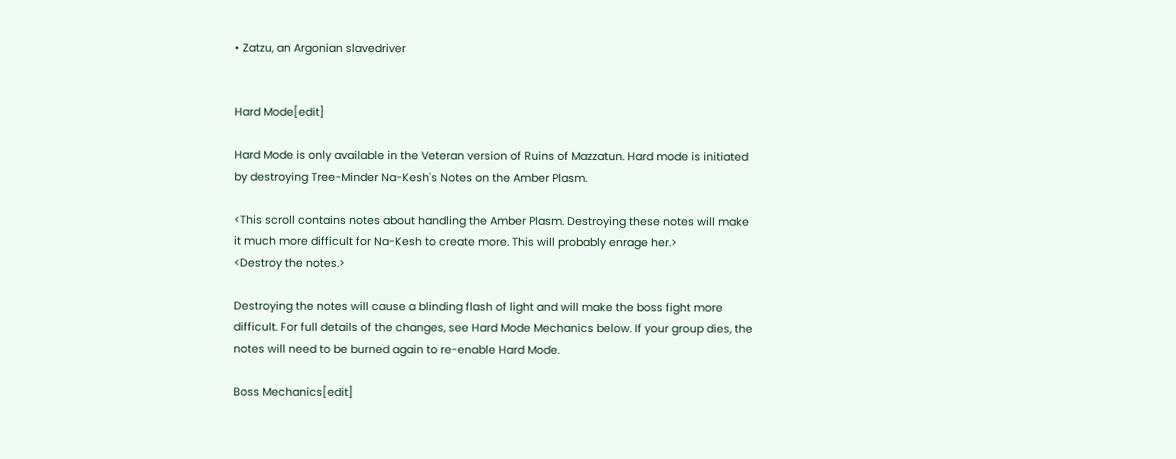• Zatzu, an Argonian slavedriver


Hard Mode[edit]

Hard Mode is only available in the Veteran version of Ruins of Mazzatun. Hard mode is initiated by destroying Tree-Minder Na-Kesh's Notes on the Amber Plasm.

<This scroll contains notes about handling the Amber Plasm. Destroying these notes will make it much more difficult for Na-Kesh to create more. This will probably enrage her.>
<Destroy the notes.>

Destroying the notes will cause a blinding flash of light and will make the boss fight more difficult. For full details of the changes, see Hard Mode Mechanics below. If your group dies, the notes will need to be burned again to re-enable Hard Mode.

Boss Mechanics[edit]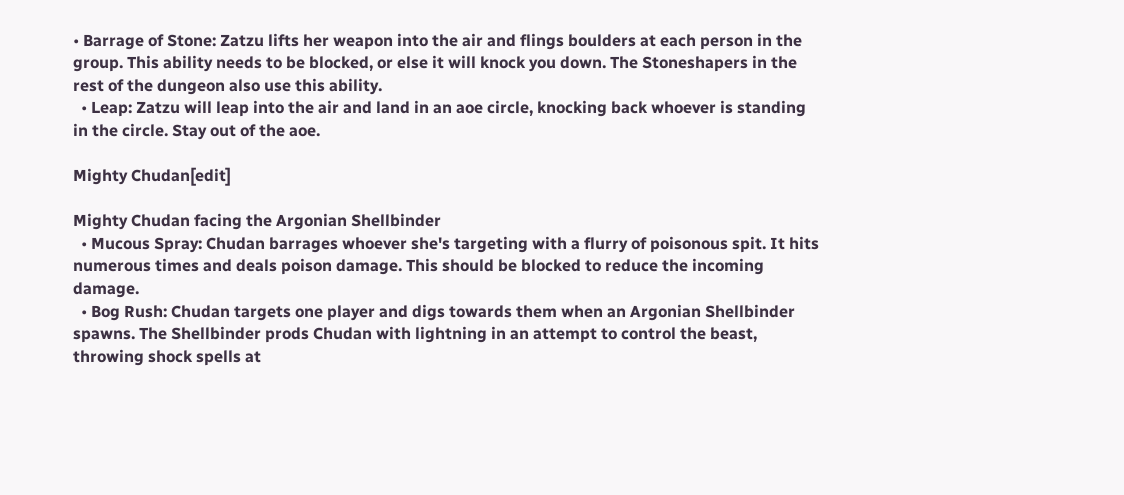• Barrage of Stone: Zatzu lifts her weapon into the air and flings boulders at each person in the group. This ability needs to be blocked, or else it will knock you down. The Stoneshapers in the rest of the dungeon also use this ability.
  • Leap: Zatzu will leap into the air and land in an aoe circle, knocking back whoever is standing in the circle. Stay out of the aoe.

Mighty Chudan[edit]

Mighty Chudan facing the Argonian Shellbinder
  • Mucous Spray: Chudan barrages whoever she's targeting with a flurry of poisonous spit. It hits numerous times and deals poison damage. This should be blocked to reduce the incoming damage.
  • Bog Rush: Chudan targets one player and digs towards them when an Argonian Shellbinder spawns. The Shellbinder prods Chudan with lightning in an attempt to control the beast, throwing shock spells at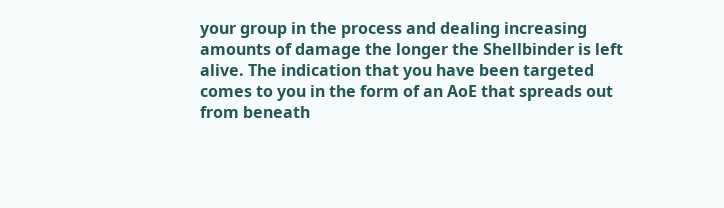your group in the process and dealing increasing amounts of damage the longer the Shellbinder is left alive. The indication that you have been targeted comes to you in the form of an AoE that spreads out from beneath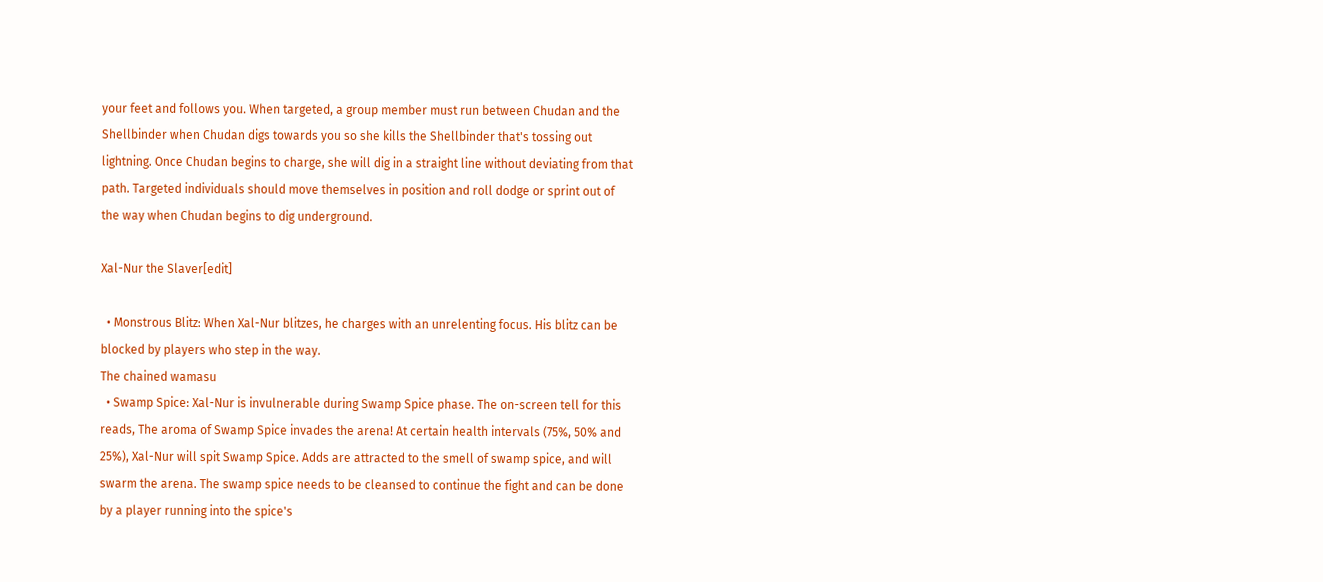your feet and follows you. When targeted, a group member must run between Chudan and the Shellbinder when Chudan digs towards you so she kills the Shellbinder that's tossing out lightning. Once Chudan begins to charge, she will dig in a straight line without deviating from that path. Targeted individuals should move themselves in position and roll dodge or sprint out of the way when Chudan begins to dig underground.

Xal-Nur the Slaver[edit]

  • Monstrous Blitz: When Xal-Nur blitzes, he charges with an unrelenting focus. His blitz can be blocked by players who step in the way.
The chained wamasu
  • Swamp Spice: Xal-Nur is invulnerable during Swamp Spice phase. The on-screen tell for this reads, The aroma of Swamp Spice invades the arena! At certain health intervals (75%, 50% and 25%), Xal-Nur will spit Swamp Spice. Adds are attracted to the smell of swamp spice, and will swarm the arena. The swamp spice needs to be cleansed to continue the fight and can be done by a player running into the spice's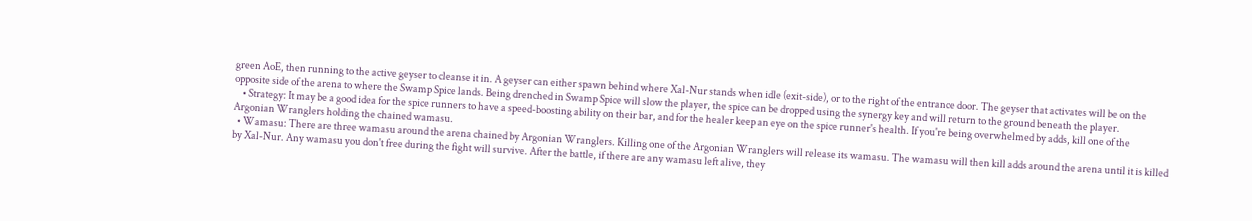green AoE, then running to the active geyser to cleanse it in. A geyser can either spawn behind where Xal-Nur stands when idle (exit-side), or to the right of the entrance door. The geyser that activates will be on the opposite side of the arena to where the Swamp Spice lands. Being drenched in Swamp Spice will slow the player, the spice can be dropped using the synergy key and will return to the ground beneath the player.
    • Strategy: It may be a good idea for the spice runners to have a speed-boosting ability on their bar, and for the healer keep an eye on the spice runner's health. If you're being overwhelmed by adds, kill one of the Argonian Wranglers holding the chained wamasu.
  • Wamasu: There are three wamasu around the arena chained by Argonian Wranglers. Killing one of the Argonian Wranglers will release its wamasu. The wamasu will then kill adds around the arena until it is killed by Xal-Nur. Any wamasu you don't free during the fight will survive. After the battle, if there are any wamasu left alive, they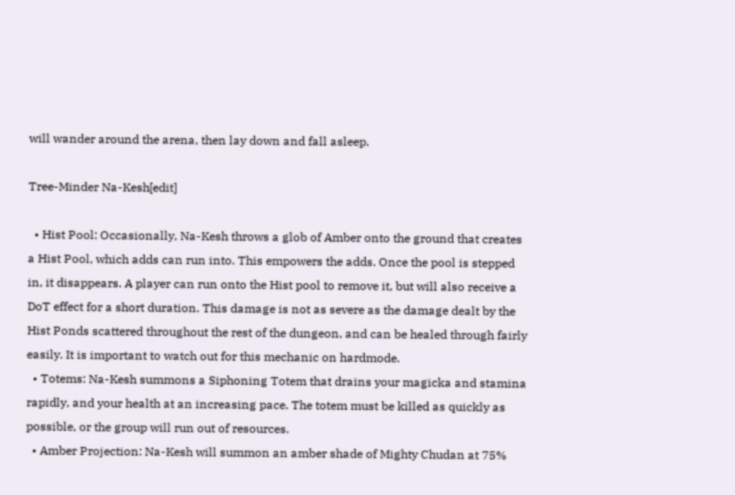will wander around the arena, then lay down and fall asleep.

Tree-Minder Na-Kesh[edit]

  • Hist Pool: Occasionally, Na-Kesh throws a glob of Amber onto the ground that creates a Hist Pool, which adds can run into. This empowers the adds. Once the pool is stepped in, it disappears. A player can run onto the Hist pool to remove it, but will also receive a DoT effect for a short duration. This damage is not as severe as the damage dealt by the Hist Ponds scattered throughout the rest of the dungeon, and can be healed through fairly easily. It is important to watch out for this mechanic on hardmode.
  • Totems: Na-Kesh summons a Siphoning Totem that drains your magicka and stamina rapidly, and your health at an increasing pace. The totem must be killed as quickly as possible, or the group will run out of resources.
  • Amber Projection: Na-Kesh will summon an amber shade of Mighty Chudan at 75%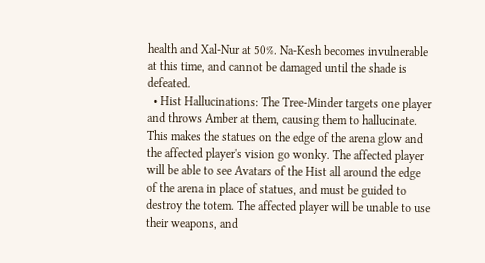health and Xal-Nur at 50%. Na-Kesh becomes invulnerable at this time, and cannot be damaged until the shade is defeated.
  • Hist Hallucinations: The Tree-Minder targets one player and throws Amber at them, causing them to hallucinate. This makes the statues on the edge of the arena glow and the affected player's vision go wonky. The affected player will be able to see Avatars of the Hist all around the edge of the arena in place of statues, and must be guided to destroy the totem. The affected player will be unable to use their weapons, and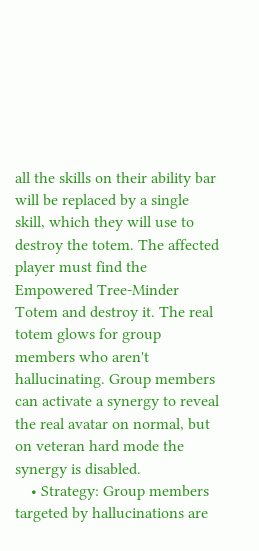all the skills on their ability bar will be replaced by a single skill, which they will use to destroy the totem. The affected player must find the Empowered Tree-Minder Totem and destroy it. The real totem glows for group members who aren't hallucinating. Group members can activate a synergy to reveal the real avatar on normal, but on veteran hard mode the synergy is disabled.
    • Strategy: Group members targeted by hallucinations are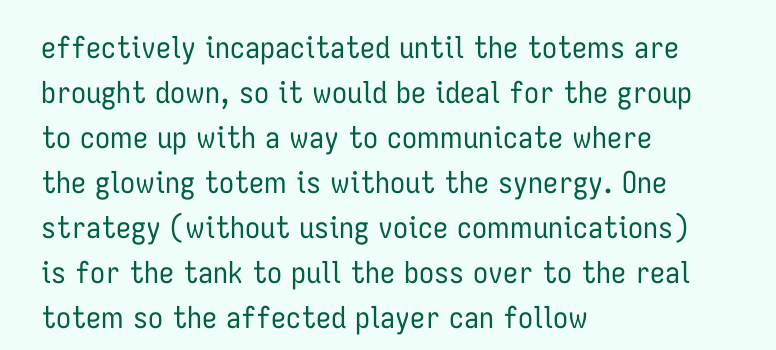effectively incapacitated until the totems are brought down, so it would be ideal for the group to come up with a way to communicate where the glowing totem is without the synergy. One strategy (without using voice communications) is for the tank to pull the boss over to the real totem so the affected player can follow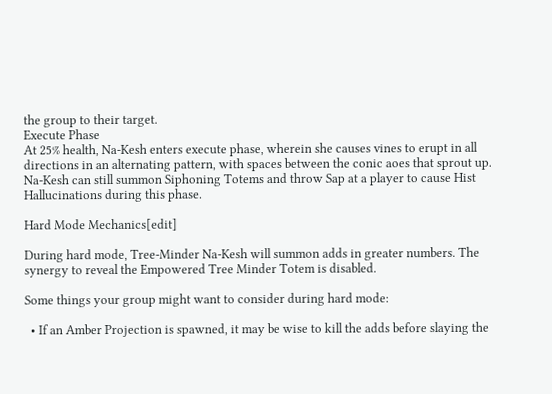the group to their target.
Execute Phase
At 25% health, Na-Kesh enters execute phase, wherein she causes vines to erupt in all directions in an alternating pattern, with spaces between the conic aoes that sprout up. Na-Kesh can still summon Siphoning Totems and throw Sap at a player to cause Hist Hallucinations during this phase.

Hard Mode Mechanics[edit]

During hard mode, Tree-Minder Na-Kesh will summon adds in greater numbers. The synergy to reveal the Empowered Tree Minder Totem is disabled.

Some things your group might want to consider during hard mode:

  • If an Amber Projection is spawned, it may be wise to kill the adds before slaying the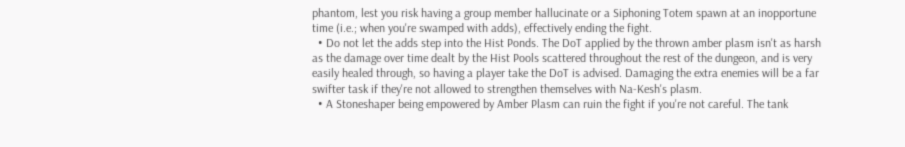phantom, lest you risk having a group member hallucinate or a Siphoning Totem spawn at an inopportune time (i.e.; when you're swamped with adds), effectively ending the fight.
  • Do not let the adds step into the Hist Ponds. The DoT applied by the thrown amber plasm isn't as harsh as the damage over time dealt by the Hist Pools scattered throughout the rest of the dungeon, and is very easily healed through, so having a player take the DoT is advised. Damaging the extra enemies will be a far swifter task if they're not allowed to strengthen themselves with Na-Kesh's plasm.
  • A Stoneshaper being empowered by Amber Plasm can ruin the fight if you're not careful. The tank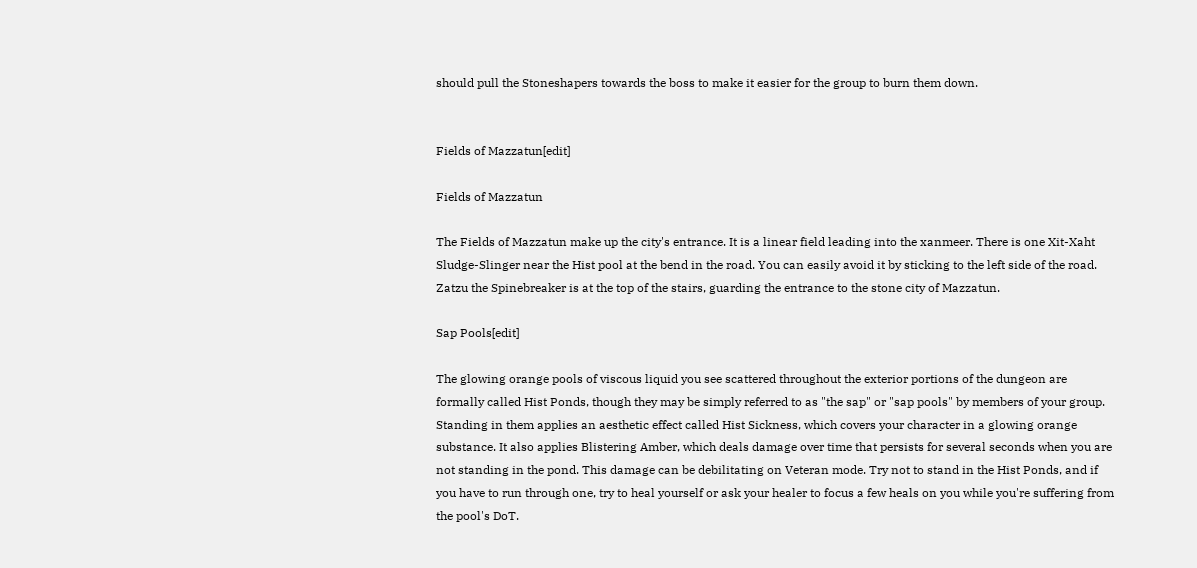should pull the Stoneshapers towards the boss to make it easier for the group to burn them down.


Fields of Mazzatun[edit]

Fields of Mazzatun

The Fields of Mazzatun make up the city's entrance. It is a linear field leading into the xanmeer. There is one Xit-Xaht Sludge-Slinger near the Hist pool at the bend in the road. You can easily avoid it by sticking to the left side of the road. Zatzu the Spinebreaker is at the top of the stairs, guarding the entrance to the stone city of Mazzatun.

Sap Pools[edit]

The glowing orange pools of viscous liquid you see scattered throughout the exterior portions of the dungeon are formally called Hist Ponds, though they may be simply referred to as "the sap" or "sap pools" by members of your group. Standing in them applies an aesthetic effect called Hist Sickness, which covers your character in a glowing orange substance. It also applies Blistering Amber, which deals damage over time that persists for several seconds when you are not standing in the pond. This damage can be debilitating on Veteran mode. Try not to stand in the Hist Ponds, and if you have to run through one, try to heal yourself or ask your healer to focus a few heals on you while you're suffering from the pool's DoT.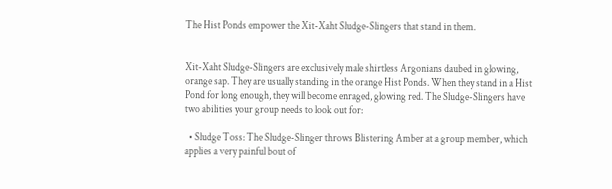The Hist Ponds empower the Xit-Xaht Sludge-Slingers that stand in them.


Xit-Xaht Sludge-Slingers are exclusively male shirtless Argonians daubed in glowing, orange sap. They are usually standing in the orange Hist Ponds. When they stand in a Hist Pond for long enough, they will become enraged, glowing red. The Sludge-Slingers have two abilities your group needs to look out for:

  • Sludge Toss: The Sludge-Slinger throws Blistering Amber at a group member, which applies a very painful bout of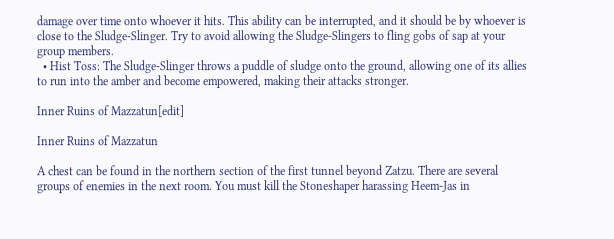damage over time onto whoever it hits. This ability can be interrupted, and it should be by whoever is close to the Sludge-Slinger. Try to avoid allowing the Sludge-Slingers to fling gobs of sap at your group members.
  • Hist Toss: The Sludge-Slinger throws a puddle of sludge onto the ground, allowing one of its allies to run into the amber and become empowered, making their attacks stronger.

Inner Ruins of Mazzatun[edit]

Inner Ruins of Mazzatun

A chest can be found in the northern section of the first tunnel beyond Zatzu. There are several groups of enemies in the next room. You must kill the Stoneshaper harassing Heem-Jas in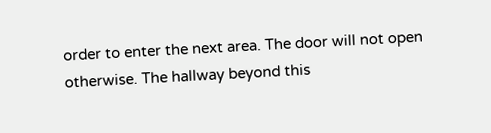order to enter the next area. The door will not open otherwise. The hallway beyond this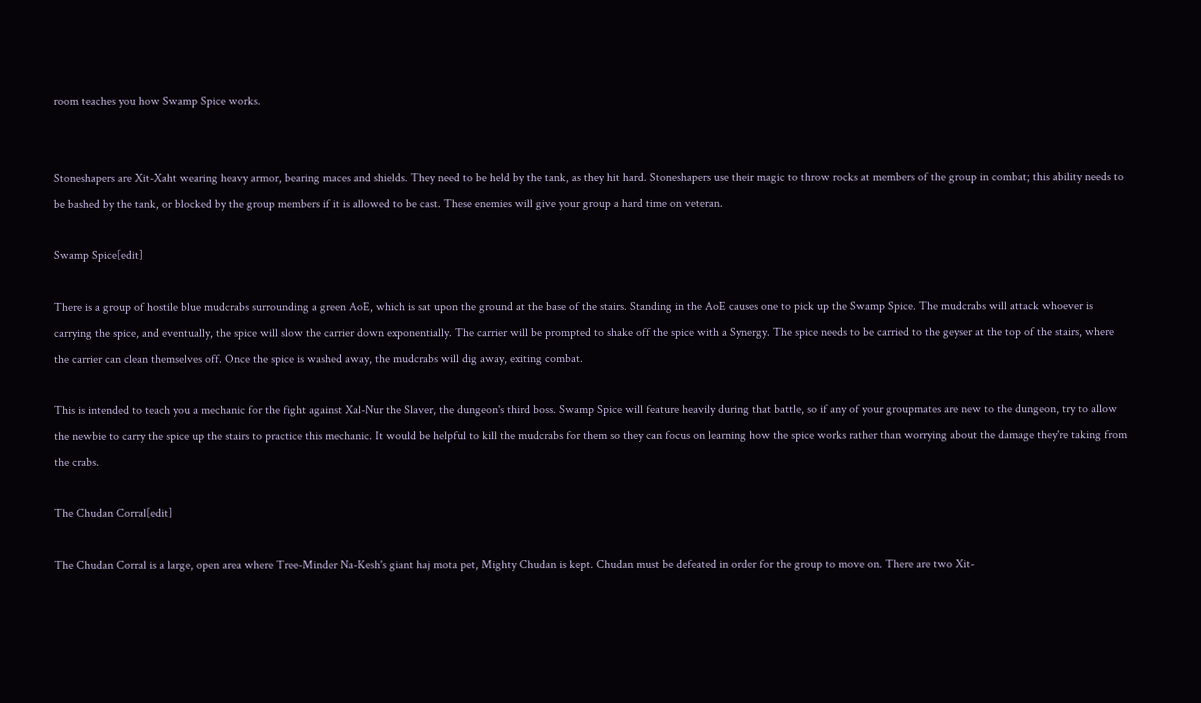room teaches you how Swamp Spice works.


Stoneshapers are Xit-Xaht wearing heavy armor, bearing maces and shields. They need to be held by the tank, as they hit hard. Stoneshapers use their magic to throw rocks at members of the group in combat; this ability needs to be bashed by the tank, or blocked by the group members if it is allowed to be cast. These enemies will give your group a hard time on veteran.

Swamp Spice[edit]

There is a group of hostile blue mudcrabs surrounding a green AoE, which is sat upon the ground at the base of the stairs. Standing in the AoE causes one to pick up the Swamp Spice. The mudcrabs will attack whoever is carrying the spice, and eventually, the spice will slow the carrier down exponentially. The carrier will be prompted to shake off the spice with a Synergy. The spice needs to be carried to the geyser at the top of the stairs, where the carrier can clean themselves off. Once the spice is washed away, the mudcrabs will dig away, exiting combat.

This is intended to teach you a mechanic for the fight against Xal-Nur the Slaver, the dungeon's third boss. Swamp Spice will feature heavily during that battle, so if any of your groupmates are new to the dungeon, try to allow the newbie to carry the spice up the stairs to practice this mechanic. It would be helpful to kill the mudcrabs for them so they can focus on learning how the spice works rather than worrying about the damage they're taking from the crabs.

The Chudan Corral[edit]

The Chudan Corral is a large, open area where Tree-Minder Na-Kesh's giant haj mota pet, Mighty Chudan is kept. Chudan must be defeated in order for the group to move on. There are two Xit-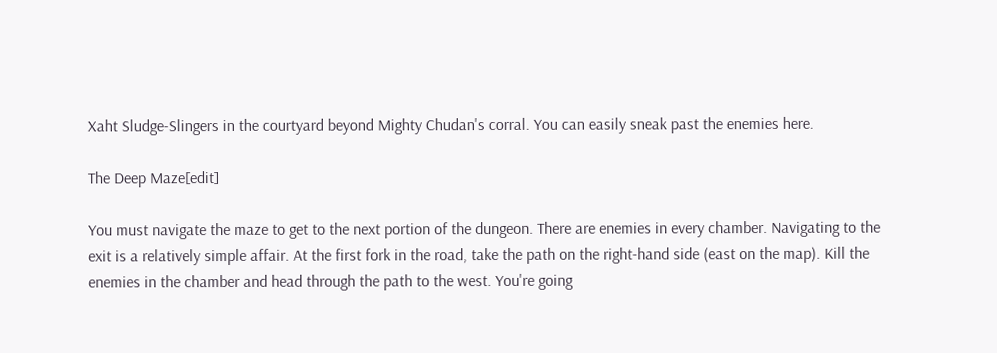Xaht Sludge-Slingers in the courtyard beyond Mighty Chudan's corral. You can easily sneak past the enemies here.

The Deep Maze[edit]

You must navigate the maze to get to the next portion of the dungeon. There are enemies in every chamber. Navigating to the exit is a relatively simple affair. At the first fork in the road, take the path on the right-hand side (east on the map). Kill the enemies in the chamber and head through the path to the west. You're going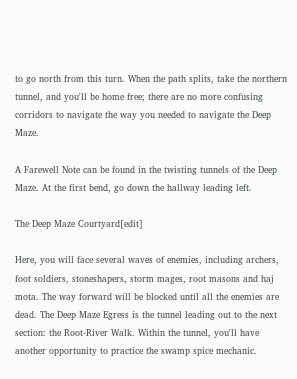to go north from this turn. When the path splits, take the northern tunnel, and you'll be home free; there are no more confusing corridors to navigate the way you needed to navigate the Deep Maze.

A Farewell Note can be found in the twisting tunnels of the Deep Maze. At the first bend, go down the hallway leading left.

The Deep Maze Courtyard[edit]

Here, you will face several waves of enemies, including archers, foot soldiers, stoneshapers, storm mages, root masons and haj mota. The way forward will be blocked until all the enemies are dead. The Deep Maze Egress is the tunnel leading out to the next section: the Root-River Walk. Within the tunnel, you'll have another opportunity to practice the swamp spice mechanic.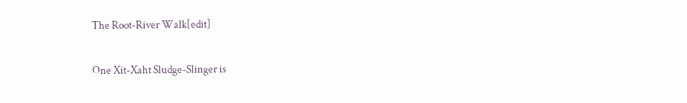The Root-River Walk[edit]

One Xit-Xaht Sludge-Slinger is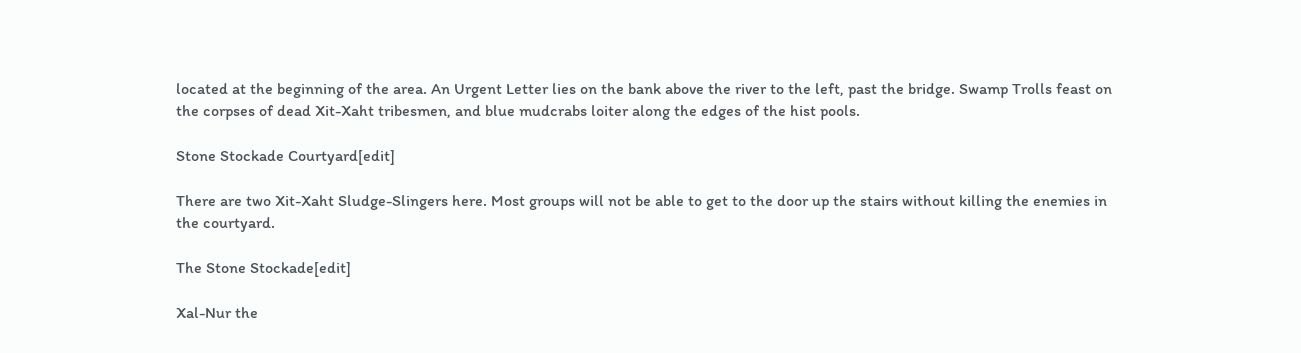located at the beginning of the area. An Urgent Letter lies on the bank above the river to the left, past the bridge. Swamp Trolls feast on the corpses of dead Xit-Xaht tribesmen, and blue mudcrabs loiter along the edges of the hist pools.

Stone Stockade Courtyard[edit]

There are two Xit-Xaht Sludge-Slingers here. Most groups will not be able to get to the door up the stairs without killing the enemies in the courtyard.

The Stone Stockade[edit]

Xal-Nur the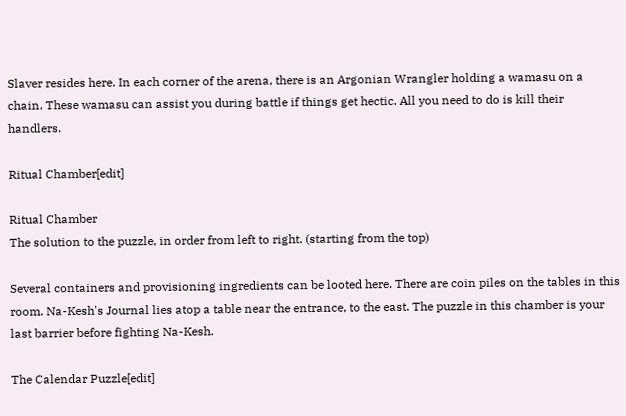Slaver resides here. In each corner of the arena, there is an Argonian Wrangler holding a wamasu on a chain. These wamasu can assist you during battle if things get hectic. All you need to do is kill their handlers.

Ritual Chamber[edit]

Ritual Chamber
The solution to the puzzle, in order from left to right. (starting from the top)

Several containers and provisioning ingredients can be looted here. There are coin piles on the tables in this room. Na-Kesh's Journal lies atop a table near the entrance, to the east. The puzzle in this chamber is your last barrier before fighting Na-Kesh.

The Calendar Puzzle[edit]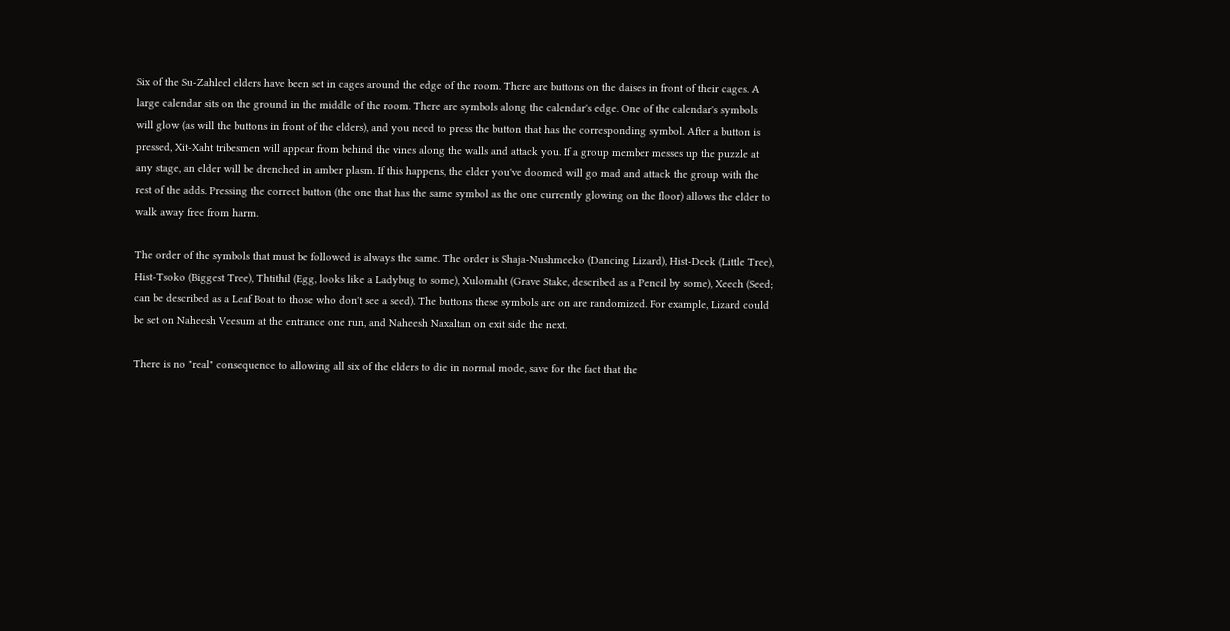Six of the Su-Zahleel elders have been set in cages around the edge of the room. There are buttons on the daises in front of their cages. A large calendar sits on the ground in the middle of the room. There are symbols along the calendar's edge. One of the calendar's symbols will glow (as will the buttons in front of the elders), and you need to press the button that has the corresponding symbol. After a button is pressed, Xit-Xaht tribesmen will appear from behind the vines along the walls and attack you. If a group member messes up the puzzle at any stage, an elder will be drenched in amber plasm. If this happens, the elder you've doomed will go mad and attack the group with the rest of the adds. Pressing the correct button (the one that has the same symbol as the one currently glowing on the floor) allows the elder to walk away free from harm.

The order of the symbols that must be followed is always the same. The order is Shaja-Nushmeeko (Dancing Lizard), Hist-Deek (Little Tree), Hist-Tsoko (Biggest Tree), Thtithil (Egg, looks like a Ladybug to some), Xulomaht (Grave Stake, described as a Pencil by some), Xeech (Seed; can be described as a Leaf Boat to those who don't see a seed). The buttons these symbols are on are randomized. For example, Lizard could be set on Naheesh Veesum at the entrance one run, and Naheesh Naxaltan on exit side the next.

There is no "real" consequence to allowing all six of the elders to die in normal mode, save for the fact that the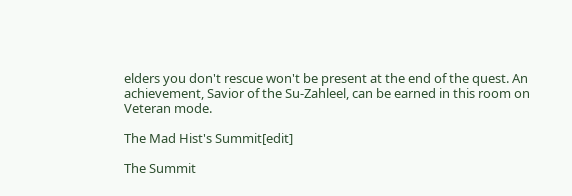elders you don't rescue won't be present at the end of the quest. An achievement, Savior of the Su-Zahleel, can be earned in this room on Veteran mode.

The Mad Hist's Summit[edit]

The Summit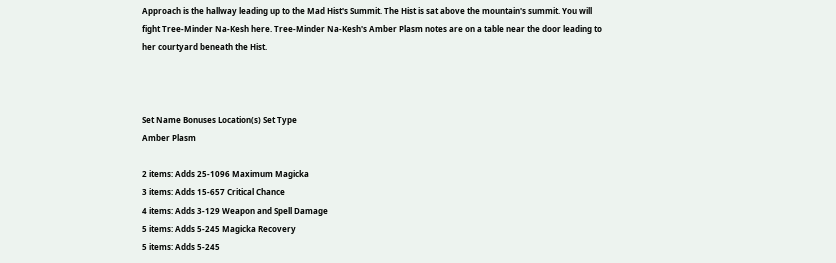Approach is the hallway leading up to the Mad Hist's Summit. The Hist is sat above the mountain's summit. You will fight Tree-Minder Na-Kesh here. Tree-Minder Na-Kesh's Amber Plasm notes are on a table near the door leading to her courtyard beneath the Hist.



Set Name Bonuses Location(s) Set Type
Amber Plasm

2 items: Adds 25-1096 Maximum Magicka
3 items: Adds 15-657 Critical Chance
4 items: Adds 3-129 Weapon and Spell Damage
5 items: Adds 5-245 Magicka Recovery
5 items: Adds 5-245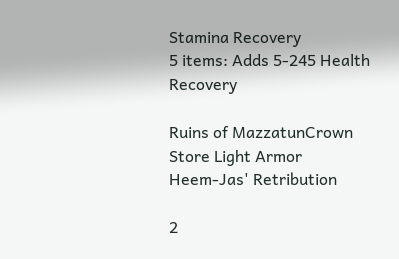Stamina Recovery
5 items: Adds 5-245 Health Recovery

Ruins of MazzatunCrown Store Light Armor
Heem-Jas' Retribution

2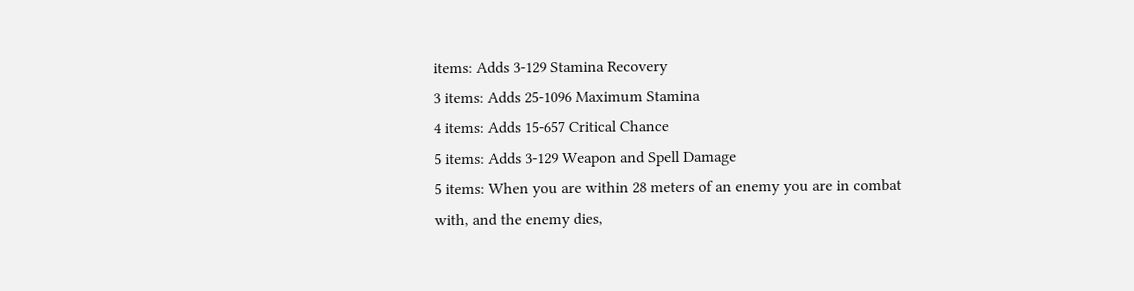items: Adds 3-129 Stamina Recovery
3 items: Adds 25-1096 Maximum Stamina
4 items: Adds 15-657 Critical Chance
5 items: Adds 3-129 Weapon and Spell Damage
5 items: When you are within 28 meters of an enemy you are in combat with, and the enemy dies,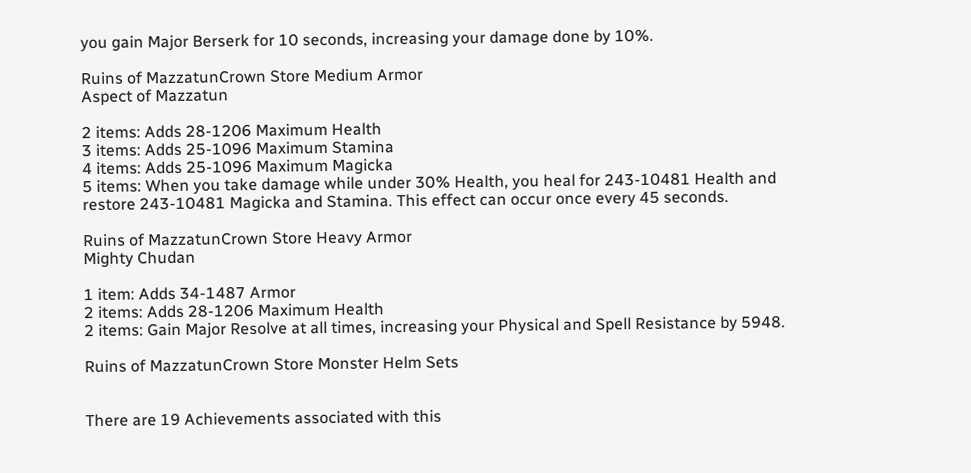you gain Major Berserk for 10 seconds, increasing your damage done by 10%.

Ruins of MazzatunCrown Store Medium Armor
Aspect of Mazzatun

2 items: Adds 28-1206 Maximum Health
3 items: Adds 25-1096 Maximum Stamina
4 items: Adds 25-1096 Maximum Magicka
5 items: When you take damage while under 30% Health, you heal for 243-10481 Health and restore 243-10481 Magicka and Stamina. This effect can occur once every 45 seconds.

Ruins of MazzatunCrown Store Heavy Armor
Mighty Chudan

1 item: Adds 34-1487 Armor
2 items: Adds 28-1206 Maximum Health
2 items: Gain Major Resolve at all times, increasing your Physical and Spell Resistance by 5948.

Ruins of MazzatunCrown Store Monster Helm Sets


There are 19 Achievements associated with this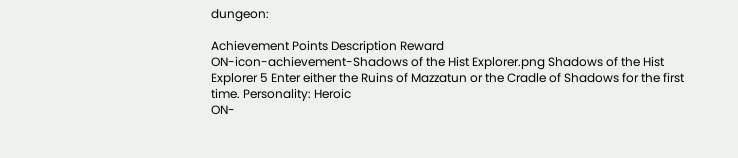dungeon:

Achievement Points Description Reward
ON-icon-achievement-Shadows of the Hist Explorer.png Shadows of the Hist Explorer 5 Enter either the Ruins of Mazzatun or the Cradle of Shadows for the first time. Personality: Heroic
ON-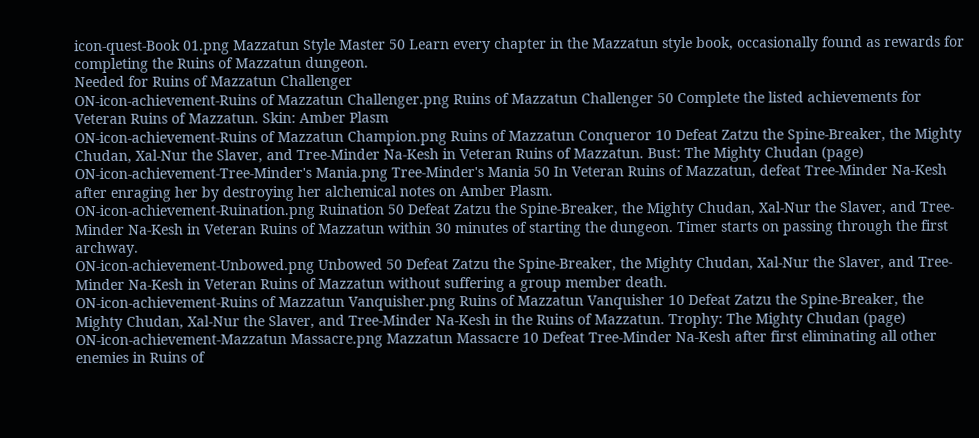icon-quest-Book 01.png Mazzatun Style Master 50 Learn every chapter in the Mazzatun style book, occasionally found as rewards for completing the Ruins of Mazzatun dungeon.
Needed for Ruins of Mazzatun Challenger
ON-icon-achievement-Ruins of Mazzatun Challenger.png Ruins of Mazzatun Challenger 50 Complete the listed achievements for Veteran Ruins of Mazzatun. Skin: Amber Plasm
ON-icon-achievement-Ruins of Mazzatun Champion.png Ruins of Mazzatun Conqueror 10 Defeat Zatzu the Spine-Breaker, the Mighty Chudan, Xal-Nur the Slaver, and Tree-Minder Na-Kesh in Veteran Ruins of Mazzatun. Bust: The Mighty Chudan (page)
ON-icon-achievement-Tree-Minder's Mania.png Tree-Minder's Mania 50 In Veteran Ruins of Mazzatun, defeat Tree-Minder Na-Kesh after enraging her by destroying her alchemical notes on Amber Plasm.
ON-icon-achievement-Ruination.png Ruination 50 Defeat Zatzu the Spine-Breaker, the Mighty Chudan, Xal-Nur the Slaver, and Tree-Minder Na-Kesh in Veteran Ruins of Mazzatun within 30 minutes of starting the dungeon. Timer starts on passing through the first archway.
ON-icon-achievement-Unbowed.png Unbowed 50 Defeat Zatzu the Spine-Breaker, the Mighty Chudan, Xal-Nur the Slaver, and Tree-Minder Na-Kesh in Veteran Ruins of Mazzatun without suffering a group member death.
ON-icon-achievement-Ruins of Mazzatun Vanquisher.png Ruins of Mazzatun Vanquisher 10 Defeat Zatzu the Spine-Breaker, the Mighty Chudan, Xal-Nur the Slaver, and Tree-Minder Na-Kesh in the Ruins of Mazzatun. Trophy: The Mighty Chudan (page)
ON-icon-achievement-Mazzatun Massacre.png Mazzatun Massacre 10 Defeat Tree-Minder Na-Kesh after first eliminating all other enemies in Ruins of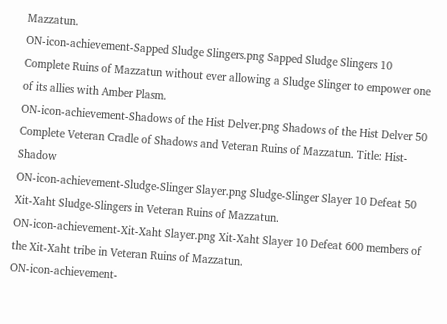Mazzatun.
ON-icon-achievement-Sapped Sludge Slingers.png Sapped Sludge Slingers 10 Complete Ruins of Mazzatun without ever allowing a Sludge Slinger to empower one of its allies with Amber Plasm.
ON-icon-achievement-Shadows of the Hist Delver.png Shadows of the Hist Delver 50 Complete Veteran Cradle of Shadows and Veteran Ruins of Mazzatun. Title: Hist-Shadow
ON-icon-achievement-Sludge-Slinger Slayer.png Sludge-Slinger Slayer 10 Defeat 50 Xit-Xaht Sludge-Slingers in Veteran Ruins of Mazzatun.
ON-icon-achievement-Xit-Xaht Slayer.png Xit-Xaht Slayer 10 Defeat 600 members of the Xit-Xaht tribe in Veteran Ruins of Mazzatun.
ON-icon-achievement-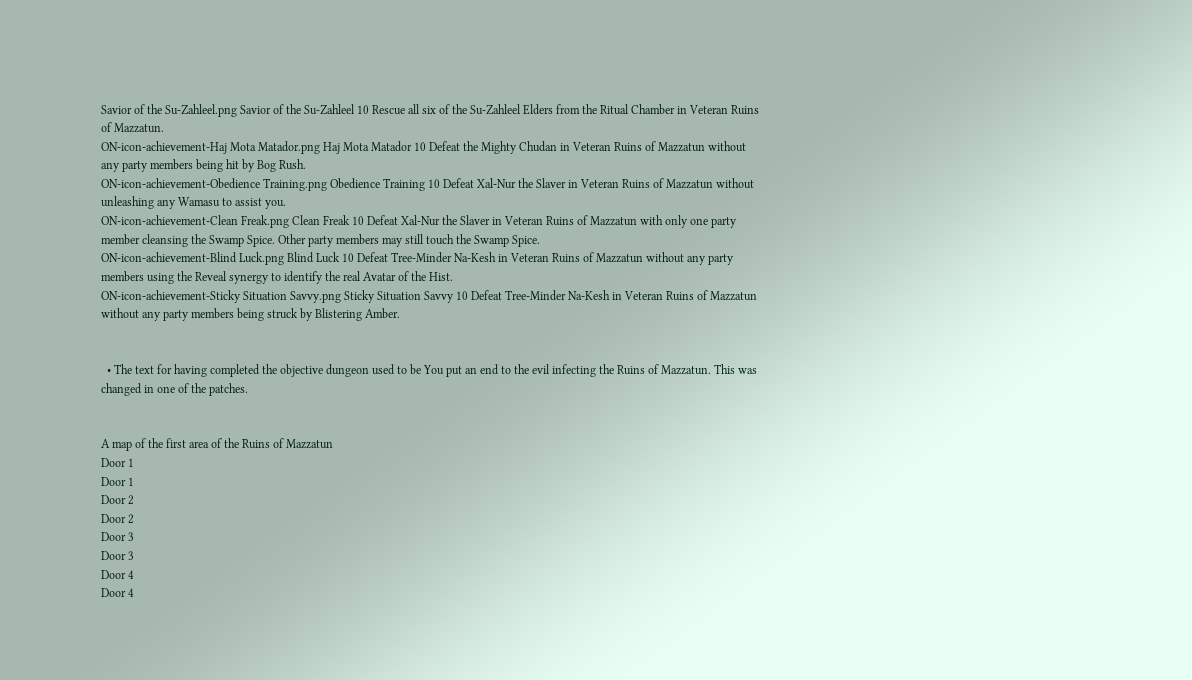Savior of the Su-Zahleel.png Savior of the Su-Zahleel 10 Rescue all six of the Su-Zahleel Elders from the Ritual Chamber in Veteran Ruins of Mazzatun.
ON-icon-achievement-Haj Mota Matador.png Haj Mota Matador 10 Defeat the Mighty Chudan in Veteran Ruins of Mazzatun without any party members being hit by Bog Rush.
ON-icon-achievement-Obedience Training.png Obedience Training 10 Defeat Xal-Nur the Slaver in Veteran Ruins of Mazzatun without unleashing any Wamasu to assist you.
ON-icon-achievement-Clean Freak.png Clean Freak 10 Defeat Xal-Nur the Slaver in Veteran Ruins of Mazzatun with only one party member cleansing the Swamp Spice. Other party members may still touch the Swamp Spice.
ON-icon-achievement-Blind Luck.png Blind Luck 10 Defeat Tree-Minder Na-Kesh in Veteran Ruins of Mazzatun without any party members using the Reveal synergy to identify the real Avatar of the Hist.
ON-icon-achievement-Sticky Situation Savvy.png Sticky Situation Savvy 10 Defeat Tree-Minder Na-Kesh in Veteran Ruins of Mazzatun without any party members being struck by Blistering Amber.


  • The text for having completed the objective dungeon used to be You put an end to the evil infecting the Ruins of Mazzatun. This was changed in one of the patches.


A map of the first area of the Ruins of Mazzatun
Door 1
Door 1
Door 2
Door 2
Door 3
Door 3
Door 4
Door 4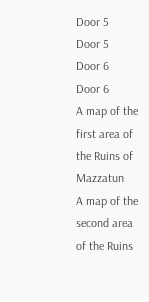Door 5
Door 5
Door 6
Door 6
A map of the first area of the Ruins of Mazzatun
A map of the second area of the Ruins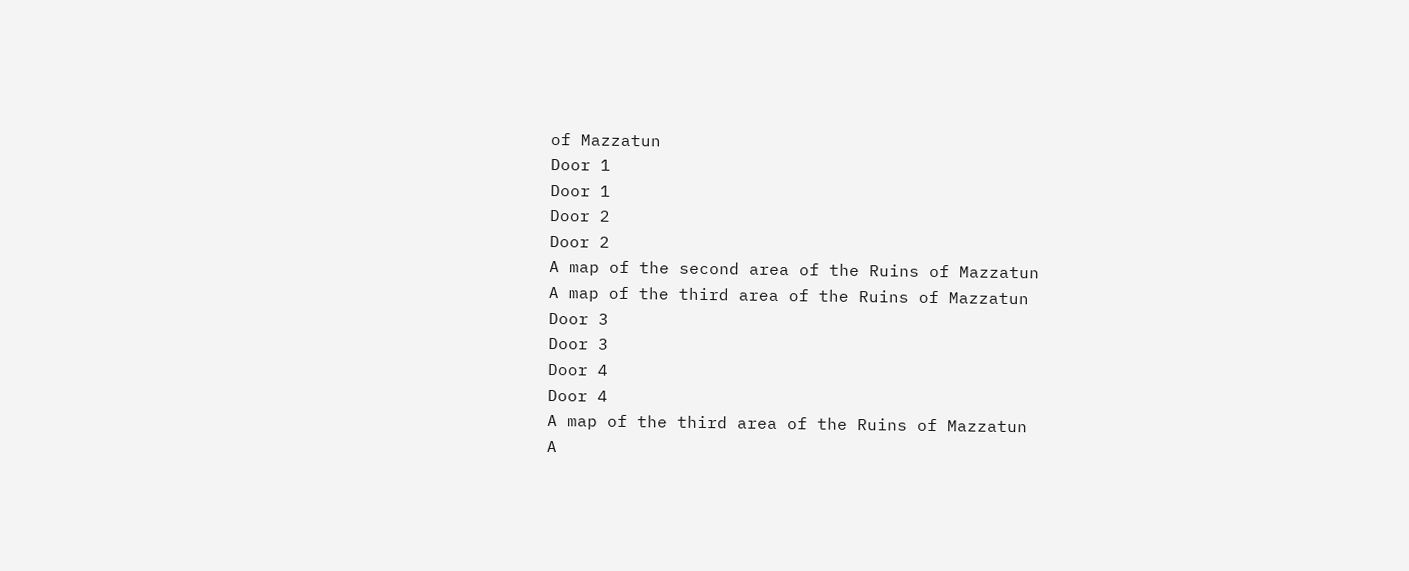of Mazzatun
Door 1
Door 1
Door 2
Door 2
A map of the second area of the Ruins of Mazzatun
A map of the third area of the Ruins of Mazzatun
Door 3
Door 3
Door 4
Door 4
A map of the third area of the Ruins of Mazzatun
A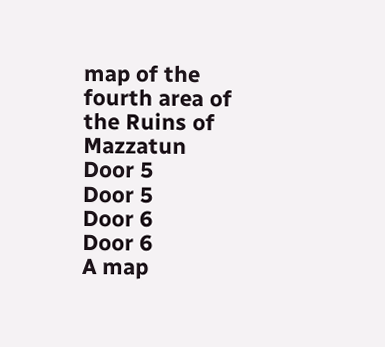map of the fourth area of the Ruins of Mazzatun
Door 5
Door 5
Door 6
Door 6
A map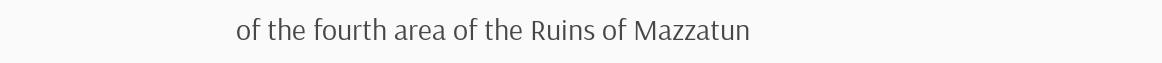of the fourth area of the Ruins of Mazzatun